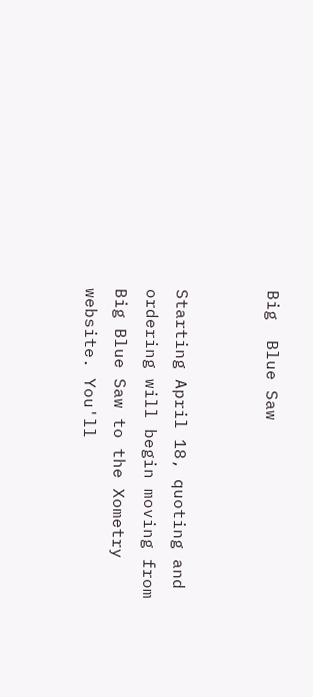Big  Blue Saw


Starting April 18, quoting and ordering will begin moving from Big Blue Saw to the Xometry website. You'll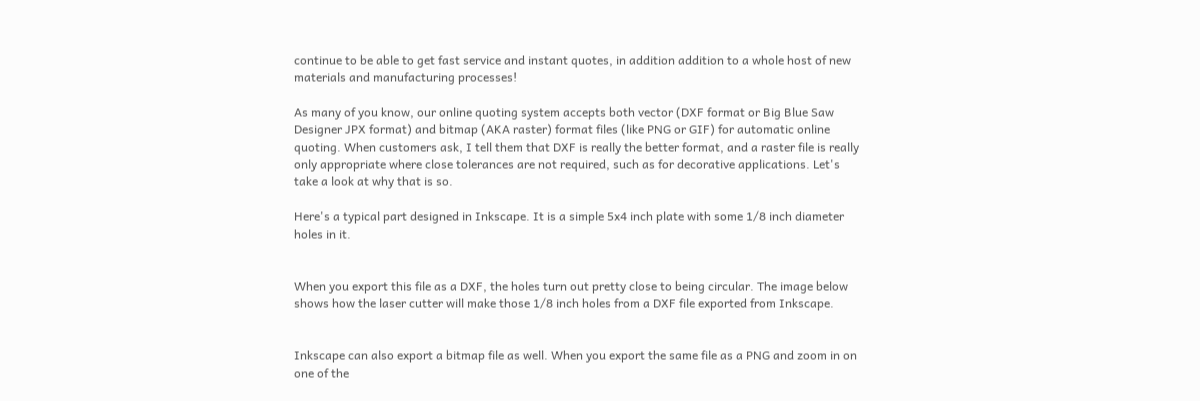continue to be able to get fast service and instant quotes, in addition addition to a whole host of new materials and manufacturing processes!

As many of you know, our online quoting system accepts both vector (DXF format or Big Blue Saw Designer JPX format) and bitmap (AKA raster) format files (like PNG or GIF) for automatic online quoting. When customers ask, I tell them that DXF is really the better format, and a raster file is really only appropriate where close tolerances are not required, such as for decorative applications. Let's take a look at why that is so.

Here's a typical part designed in Inkscape. It is a simple 5x4 inch plate with some 1/8 inch diameter holes in it.


When you export this file as a DXF, the holes turn out pretty close to being circular. The image below shows how the laser cutter will make those 1/8 inch holes from a DXF file exported from Inkscape.


Inkscape can also export a bitmap file as well. When you export the same file as a PNG and zoom in on one of the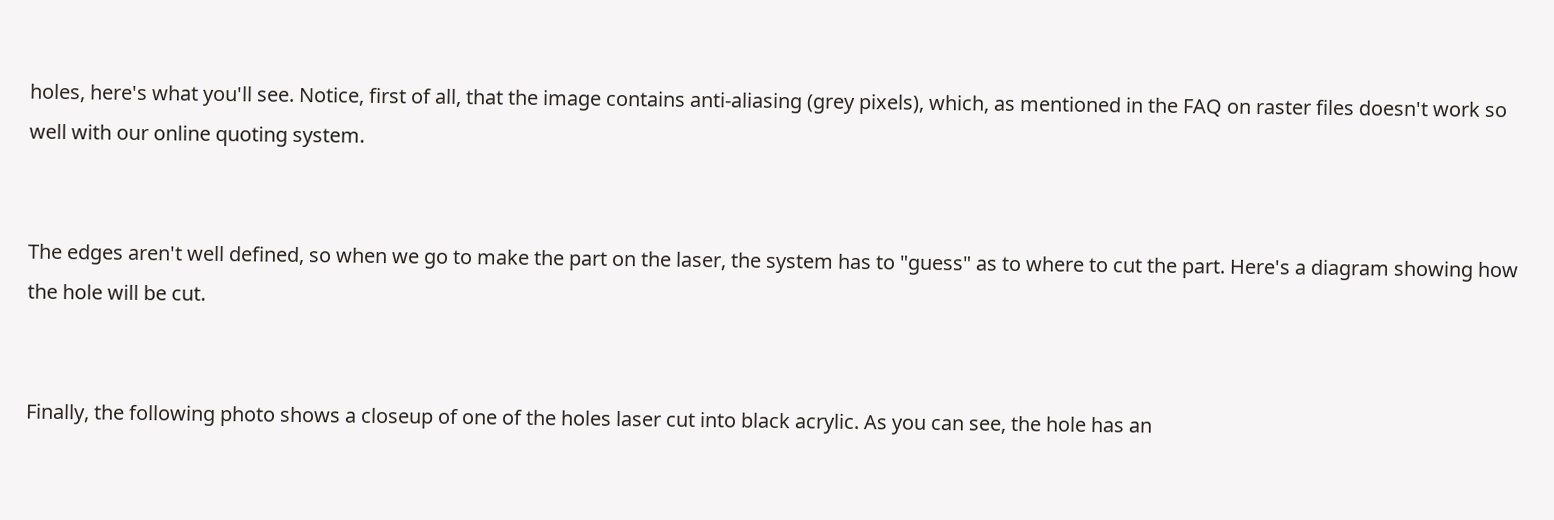holes, here's what you'll see. Notice, first of all, that the image contains anti-aliasing (grey pixels), which, as mentioned in the FAQ on raster files doesn't work so well with our online quoting system.


The edges aren't well defined, so when we go to make the part on the laser, the system has to "guess" as to where to cut the part. Here's a diagram showing how the hole will be cut.


Finally, the following photo shows a closeup of one of the holes laser cut into black acrylic. As you can see, the hole has an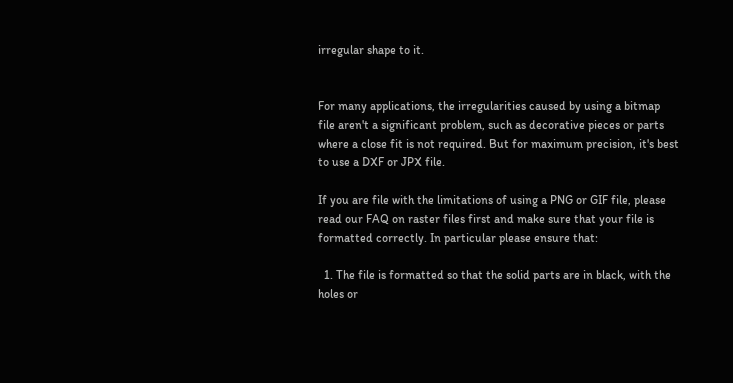irregular shape to it.


For many applications, the irregularities caused by using a bitmap file aren't a significant problem, such as decorative pieces or parts where a close fit is not required. But for maximum precision, it's best to use a DXF or JPX file.

If you are file with the limitations of using a PNG or GIF file, please read our FAQ on raster files first and make sure that your file is formatted correctly. In particular please ensure that:

  1. The file is formatted so that the solid parts are in black, with the holes or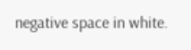negative space in white.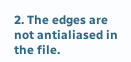2. The edges are not antialiased in the file.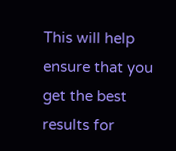This will help ensure that you get the best results for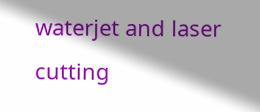waterjet and laser cutting